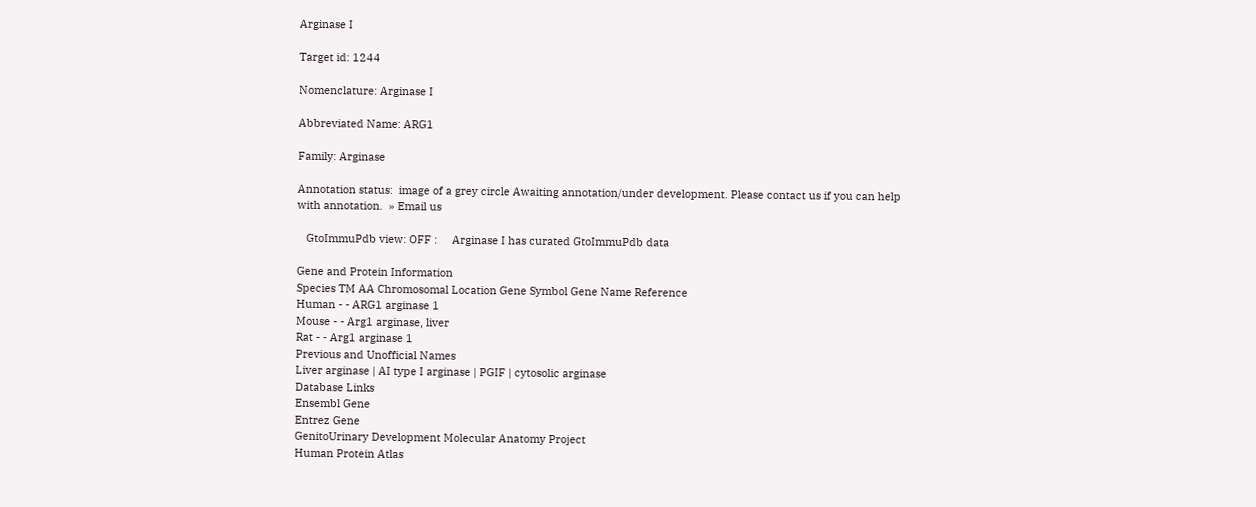Arginase I

Target id: 1244

Nomenclature: Arginase I

Abbreviated Name: ARG1

Family: Arginase

Annotation status:  image of a grey circle Awaiting annotation/under development. Please contact us if you can help with annotation.  » Email us

   GtoImmuPdb view: OFF :     Arginase I has curated GtoImmuPdb data

Gene and Protein Information
Species TM AA Chromosomal Location Gene Symbol Gene Name Reference
Human - - ARG1 arginase 1
Mouse - - Arg1 arginase, liver
Rat - - Arg1 arginase 1
Previous and Unofficial Names
Liver arginase | AI type I arginase | PGIF | cytosolic arginase
Database Links
Ensembl Gene
Entrez Gene
GenitoUrinary Development Molecular Anatomy Project
Human Protein Atlas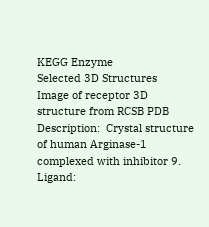KEGG Enzyme
Selected 3D Structures
Image of receptor 3D structure from RCSB PDB
Description:  Crystal structure of human Arginase-1 complexed with inhibitor 9.
Ligand: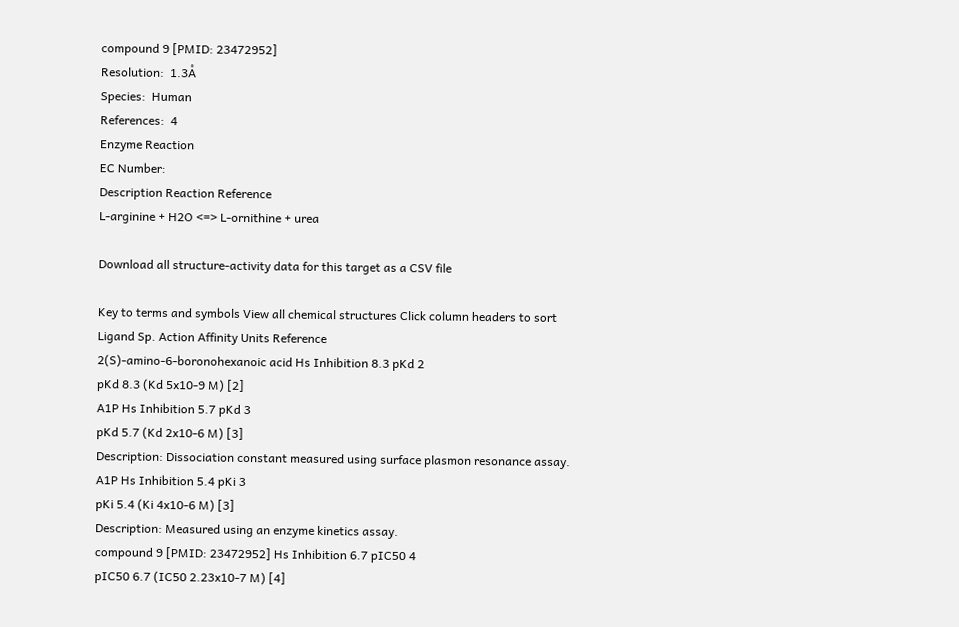compound 9 [PMID: 23472952]
Resolution:  1.3Å
Species:  Human
References:  4
Enzyme Reaction
EC Number:
Description Reaction Reference
L-arginine + H2O <=> L-ornithine + urea

Download all structure-activity data for this target as a CSV file

Key to terms and symbols View all chemical structures Click column headers to sort
Ligand Sp. Action Affinity Units Reference
2(S)-amino-6-boronohexanoic acid Hs Inhibition 8.3 pKd 2
pKd 8.3 (Kd 5x10-9 M) [2]
A1P Hs Inhibition 5.7 pKd 3
pKd 5.7 (Kd 2x10-6 M) [3]
Description: Dissociation constant measured using surface plasmon resonance assay.
A1P Hs Inhibition 5.4 pKi 3
pKi 5.4 (Ki 4x10-6 M) [3]
Description: Measured using an enzyme kinetics assay.
compound 9 [PMID: 23472952] Hs Inhibition 6.7 pIC50 4
pIC50 6.7 (IC50 2.23x10-7 M) [4]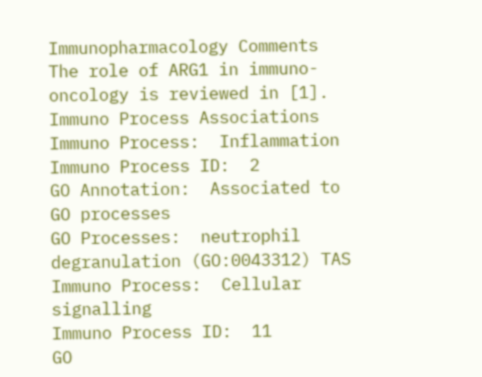Immunopharmacology Comments
The role of ARG1 in immuno-oncology is reviewed in [1].
Immuno Process Associations
Immuno Process:  Inflammation
Immuno Process ID:  2
GO Annotation:  Associated to GO processes
GO Processes:  neutrophil degranulation (GO:0043312) TAS
Immuno Process:  Cellular signalling
Immuno Process ID:  11
GO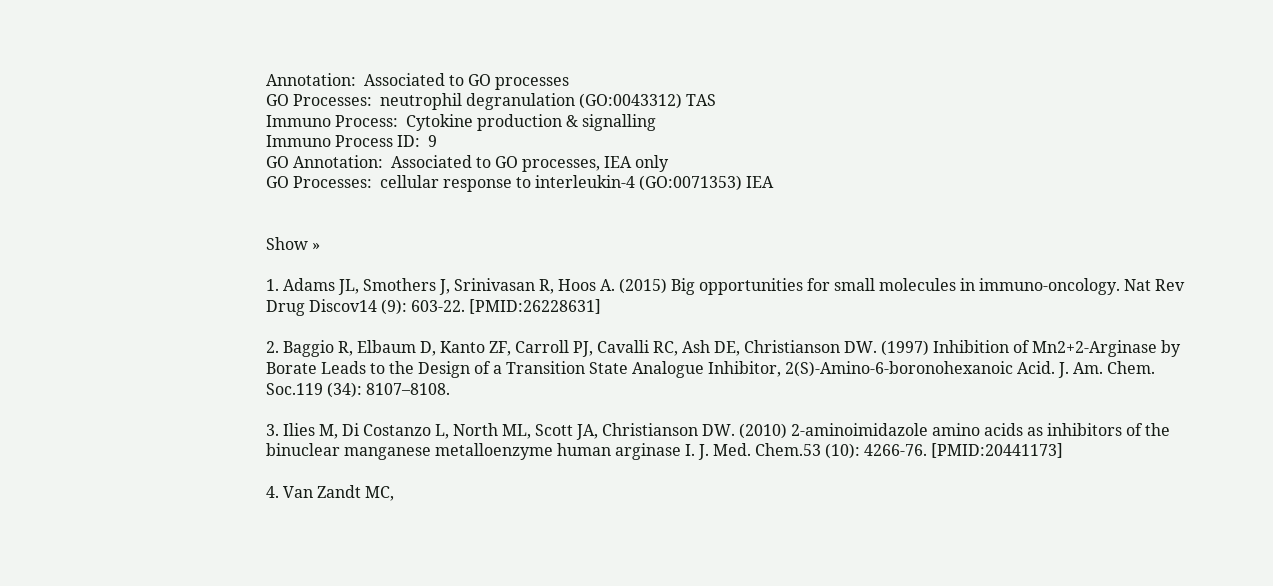Annotation:  Associated to GO processes
GO Processes:  neutrophil degranulation (GO:0043312) TAS
Immuno Process:  Cytokine production & signalling
Immuno Process ID:  9
GO Annotation:  Associated to GO processes, IEA only
GO Processes:  cellular response to interleukin-4 (GO:0071353) IEA


Show »

1. Adams JL, Smothers J, Srinivasan R, Hoos A. (2015) Big opportunities for small molecules in immuno-oncology. Nat Rev Drug Discov14 (9): 603-22. [PMID:26228631]

2. Baggio R, Elbaum D, Kanto ZF, Carroll PJ, Cavalli RC, Ash DE, Christianson DW. (1997) Inhibition of Mn2+2-Arginase by Borate Leads to the Design of a Transition State Analogue Inhibitor, 2(S)-Amino-6-boronohexanoic Acid. J. Am. Chem. Soc.119 (34): 8107–8108.

3. Ilies M, Di Costanzo L, North ML, Scott JA, Christianson DW. (2010) 2-aminoimidazole amino acids as inhibitors of the binuclear manganese metalloenzyme human arginase I. J. Med. Chem.53 (10): 4266-76. [PMID:20441173]

4. Van Zandt MC,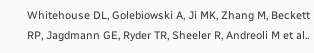Whitehouse DL, Golebiowski A, Ji MK, Zhang M, Beckett RP, Jagdmann GE, Ryder TR, Sheeler R, Andreoli M et al..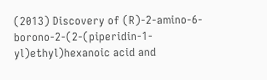(2013) Discovery of (R)-2-amino-6-borono-2-(2-(piperidin-1-yl)ethyl)hexanoic acid and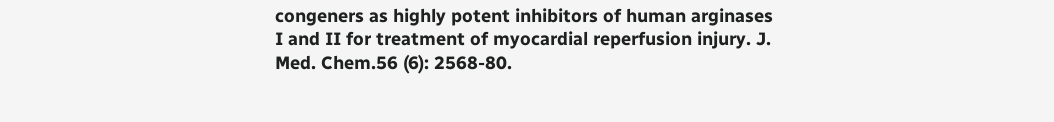congeners as highly potent inhibitors of human arginases I and II for treatment of myocardial reperfusion injury. J. Med. Chem.56 (6): 2568-80.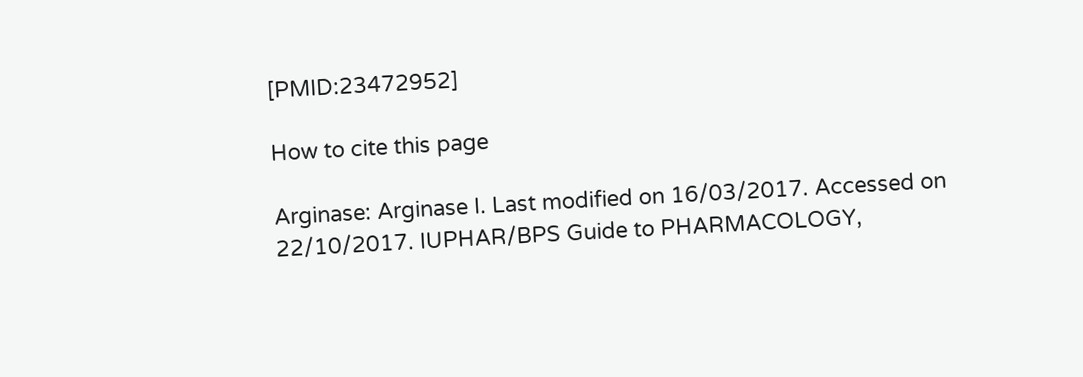[PMID:23472952]

How to cite this page

Arginase: Arginase I. Last modified on 16/03/2017. Accessed on 22/10/2017. IUPHAR/BPS Guide to PHARMACOLOGY,